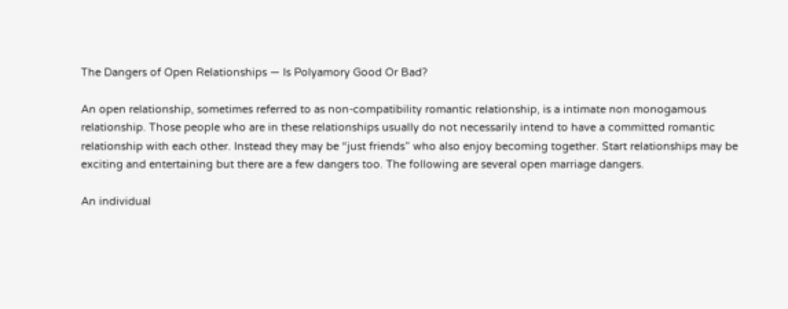The Dangers of Open Relationships — Is Polyamory Good Or Bad?

An open relationship, sometimes referred to as non-compatibility romantic relationship, is a intimate non monogamous relationship. Those people who are in these relationships usually do not necessarily intend to have a committed romantic relationship with each other. Instead they may be “just friends” who also enjoy becoming together. Start relationships may be exciting and entertaining but there are a few dangers too. The following are several open marriage dangers.

An individual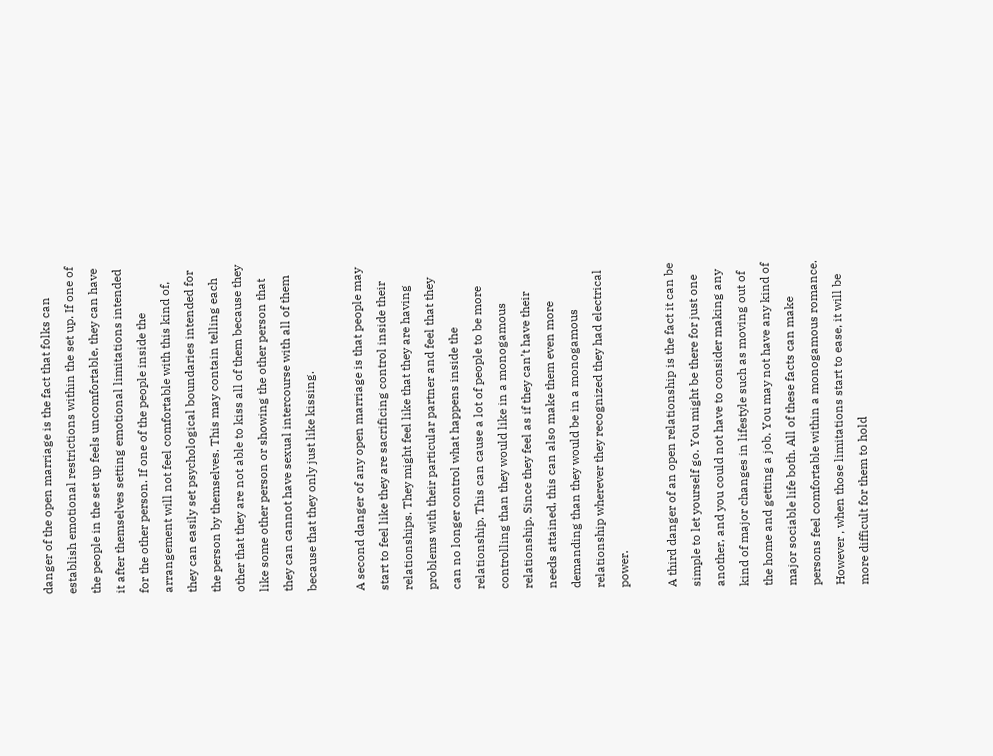danger of the open marriage is the fact that folks can establish emotional restrictions within the set up. If one of the people in the set up feels uncomfortable, they can have it after themselves setting emotional limitations intended for the other person. If one of the people inside the arrangement will not feel comfortable with this kind of, they can easily set psychological boundaries intended for the person by themselves. This may contain telling each other that they are not able to kiss all of them because they like some other person or showing the other person that they can cannot have sexual intercourse with all of them because that they only just like kissing.

A second danger of any open marriage is that people may start to feel like they are sacrificing control inside their relationships. They might feel like that they are having problems with their particular partner and feel that they can no longer control what happens inside the relationship. This can cause a lot of people to be more controlling than they would like in a monogamous relationship. Since they feel as if they can’t have their needs attained, this can also make them even more demanding than they would be in a monogamous relationship wherever they recognized they had electrical power.

A third danger of an open relationship is the fact it can be simple to let yourself go. You might be there for just one another, and you could not have to consider making any kind of major changes in lifestyle such as moving out of the home and getting a job. You may not have any kind of major sociable life both. All of these facts can make persons feel comfortable within a monogamous romance. However , when those limitations start to ease, it will be more difficult for them to hold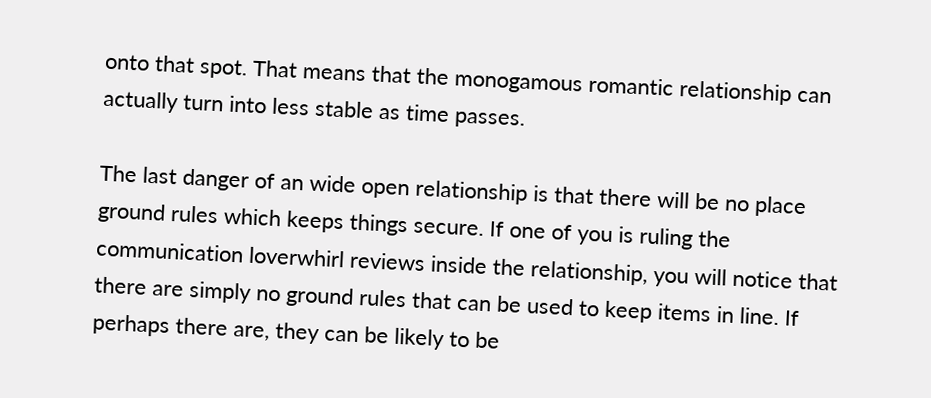onto that spot. That means that the monogamous romantic relationship can actually turn into less stable as time passes.

The last danger of an wide open relationship is that there will be no place ground rules which keeps things secure. If one of you is ruling the communication loverwhirl reviews inside the relationship, you will notice that there are simply no ground rules that can be used to keep items in line. If perhaps there are, they can be likely to be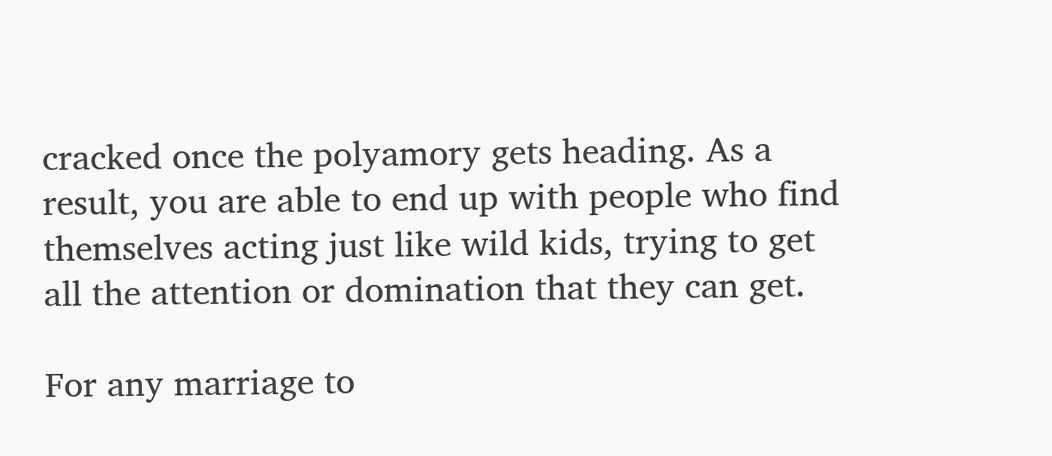cracked once the polyamory gets heading. As a result, you are able to end up with people who find themselves acting just like wild kids, trying to get all the attention or domination that they can get.

For any marriage to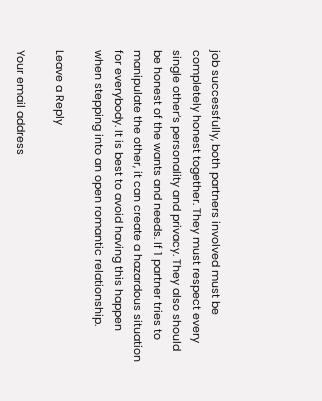job successfully, both partners involved must be completely honest together. They must respect every single other’s personality and privacy. They also should be honest of the wants and needs. If 1 partner tries to manipulate the other, it can create a hazardous situation for everybody. It is best to avoid having this happen when stepping into an open romantic relationship.

Leave a Reply

Your email address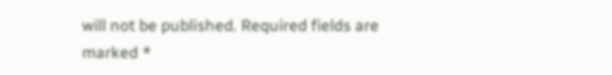will not be published. Required fields are marked *